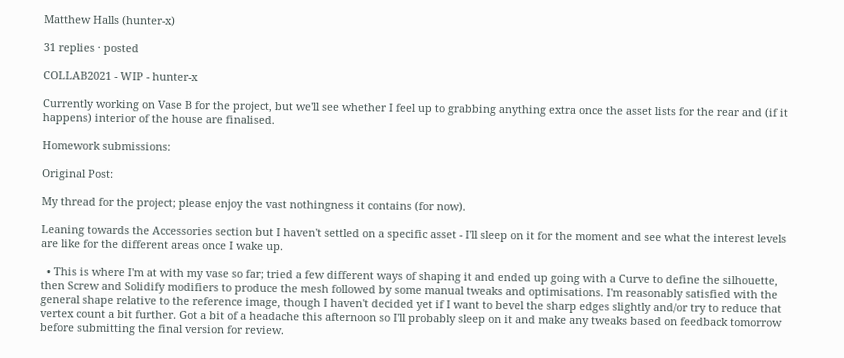Matthew Halls (hunter-x)

31 replies · posted

COLLAB2021 - WIP - hunter-x

Currently working on Vase B for the project, but we'll see whether I feel up to grabbing anything extra once the asset lists for the rear and (if it happens) interior of the house are finalised.

Homework submissions:

Original Post:

My thread for the project; please enjoy the vast nothingness it contains (for now).

Leaning towards the Accessories section but I haven't settled on a specific asset - I'll sleep on it for the moment and see what the interest levels are like for the different areas once I wake up.

  • This is where I'm at with my vase so far; tried a few different ways of shaping it and ended up going with a Curve to define the silhouette, then Screw and Solidify modifiers to produce the mesh followed by some manual tweaks and optimisations. I'm reasonably satisfied with the general shape relative to the reference image, though I haven't decided yet if I want to bevel the sharp edges slightly and/or try to reduce that vertex count a bit further. Got a bit of a headache this afternoon so I'll probably sleep on it and make any tweaks based on feedback tomorrow before submitting the final version for review.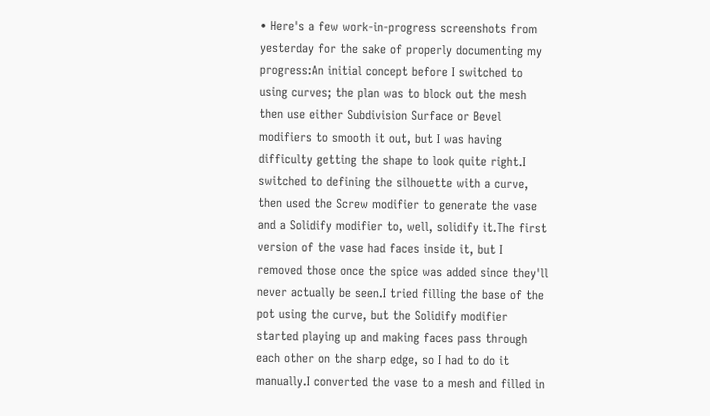• Here's a few work-in-progress screenshots from yesterday for the sake of properly documenting my progress:An initial concept before I switched to using curves; the plan was to block out the mesh then use either Subdivision Surface or Bevel modifiers to smooth it out, but I was having difficulty getting the shape to look quite right.I switched to defining the silhouette with a curve, then used the Screw modifier to generate the vase and a Solidify modifier to, well, solidify it.The first version of the vase had faces inside it, but I removed those once the spice was added since they'll never actually be seen.I tried filling the base of the pot using the curve, but the Solidify modifier started playing up and making faces pass through each other on the sharp edge, so I had to do it manually.I converted the vase to a mesh and filled in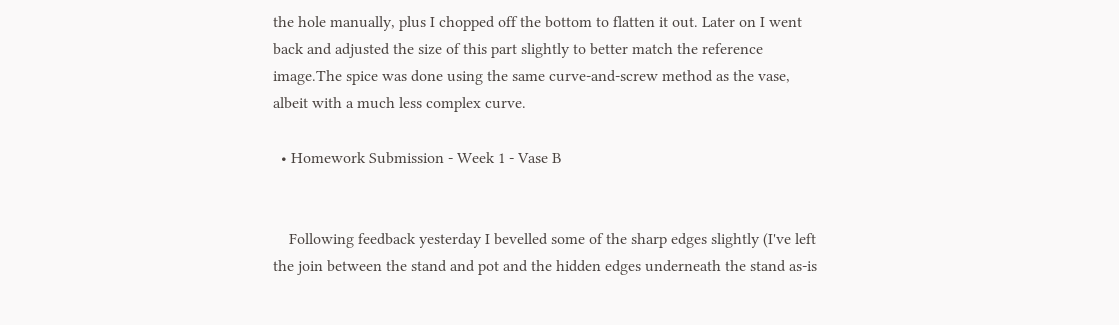the hole manually, plus I chopped off the bottom to flatten it out. Later on I went back and adjusted the size of this part slightly to better match the reference image.The spice was done using the same curve-and-screw method as the vase, albeit with a much less complex curve.

  • Homework Submission - Week 1 - Vase B


    Following feedback yesterday I bevelled some of the sharp edges slightly (I've left the join between the stand and pot and the hidden edges underneath the stand as-is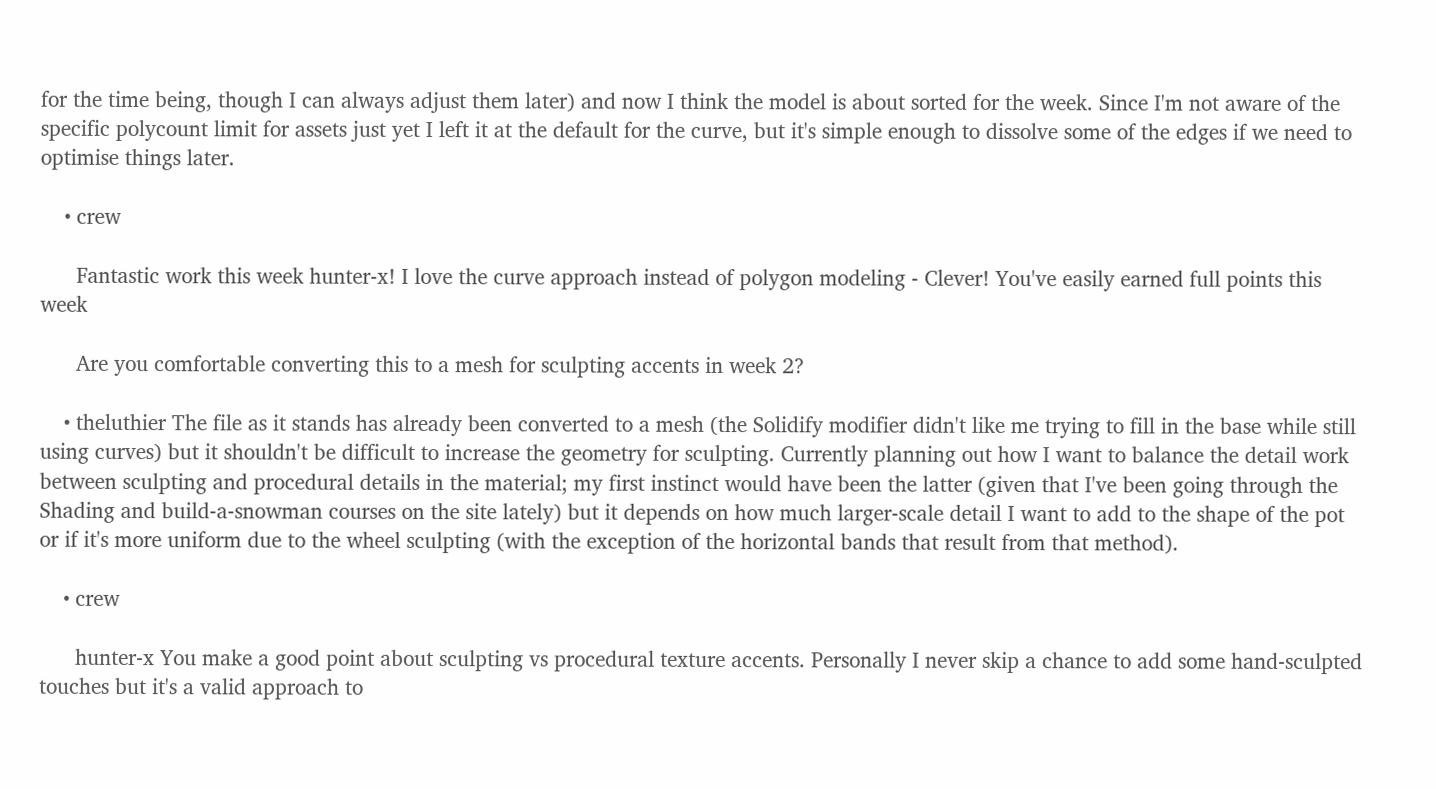for the time being, though I can always adjust them later) and now I think the model is about sorted for the week. Since I'm not aware of the specific polycount limit for assets just yet I left it at the default for the curve, but it's simple enough to dissolve some of the edges if we need to optimise things later.

    • crew

      Fantastic work this week hunter-x! I love the curve approach instead of polygon modeling - Clever! You've easily earned full points this week

      Are you comfortable converting this to a mesh for sculpting accents in week 2?

    • theluthier The file as it stands has already been converted to a mesh (the Solidify modifier didn't like me trying to fill in the base while still using curves) but it shouldn't be difficult to increase the geometry for sculpting. Currently planning out how I want to balance the detail work between sculpting and procedural details in the material; my first instinct would have been the latter (given that I've been going through the Shading and build-a-snowman courses on the site lately) but it depends on how much larger-scale detail I want to add to the shape of the pot or if it's more uniform due to the wheel sculpting (with the exception of the horizontal bands that result from that method).

    • crew

      hunter-x You make a good point about sculpting vs procedural texture accents. Personally I never skip a chance to add some hand-sculpted touches but it's a valid approach to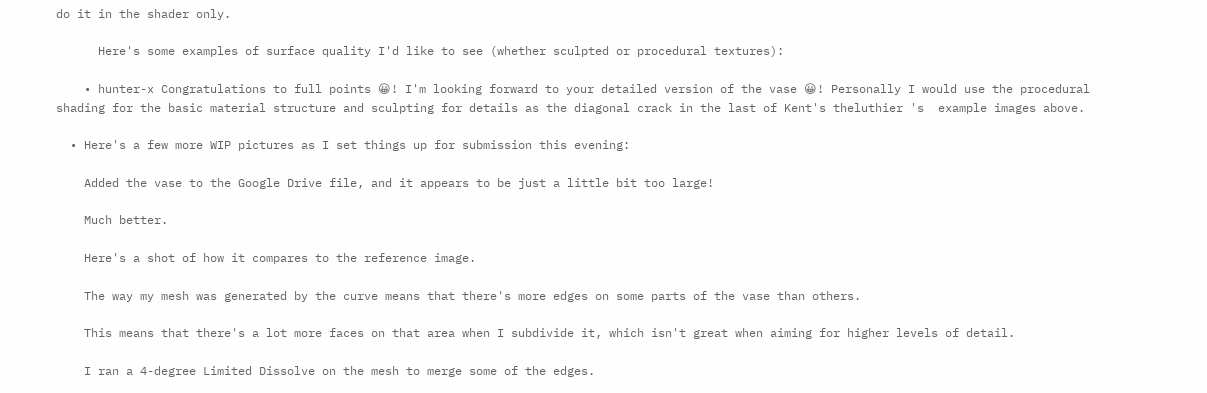do it in the shader only.

      Here's some examples of surface quality I'd like to see (whether sculpted or procedural textures):

    • hunter-x Congratulations to full points 😀! I'm looking forward to your detailed version of the vase 😀! Personally I would use the procedural shading for the basic material structure and sculpting for details as the diagonal crack in the last of Kent's theluthier 's  example images above.

  • Here's a few more WIP pictures as I set things up for submission this evening:

    Added the vase to the Google Drive file, and it appears to be just a little bit too large!

    Much better.

    Here's a shot of how it compares to the reference image.

    The way my mesh was generated by the curve means that there's more edges on some parts of the vase than others.

    This means that there's a lot more faces on that area when I subdivide it, which isn't great when aiming for higher levels of detail.

    I ran a 4-degree Limited Dissolve on the mesh to merge some of the edges.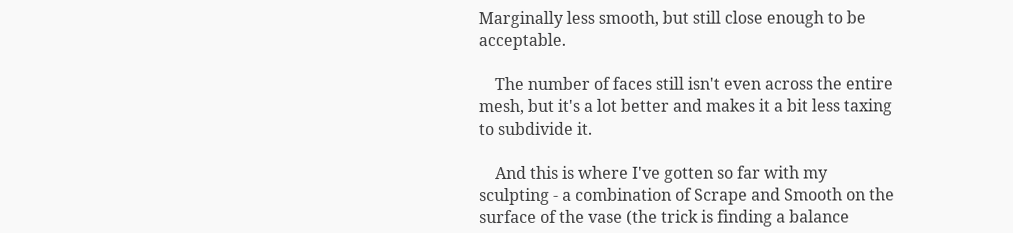Marginally less smooth, but still close enough to be acceptable.

    The number of faces still isn't even across the entire mesh, but it's a lot better and makes it a bit less taxing to subdivide it.

    And this is where I've gotten so far with my sculpting - a combination of Scrape and Smooth on the surface of the vase (the trick is finding a balance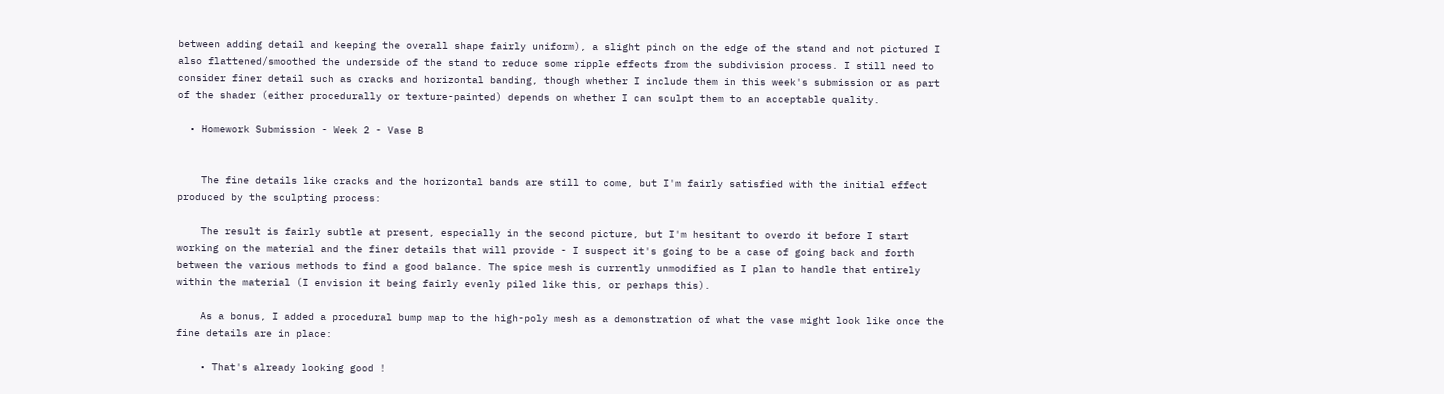between adding detail and keeping the overall shape fairly uniform), a slight pinch on the edge of the stand and not pictured I also flattened/smoothed the underside of the stand to reduce some ripple effects from the subdivision process. I still need to consider finer detail such as cracks and horizontal banding, though whether I include them in this week's submission or as part of the shader (either procedurally or texture-painted) depends on whether I can sculpt them to an acceptable quality.

  • Homework Submission - Week 2 - Vase B


    The fine details like cracks and the horizontal bands are still to come, but I'm fairly satisfied with the initial effect produced by the sculpting process:

    The result is fairly subtle at present, especially in the second picture, but I'm hesitant to overdo it before I start working on the material and the finer details that will provide - I suspect it's going to be a case of going back and forth between the various methods to find a good balance. The spice mesh is currently unmodified as I plan to handle that entirely within the material (I envision it being fairly evenly piled like this, or perhaps this).

    As a bonus, I added a procedural bump map to the high-poly mesh as a demonstration of what the vase might look like once the fine details are in place:

    • That's already looking good !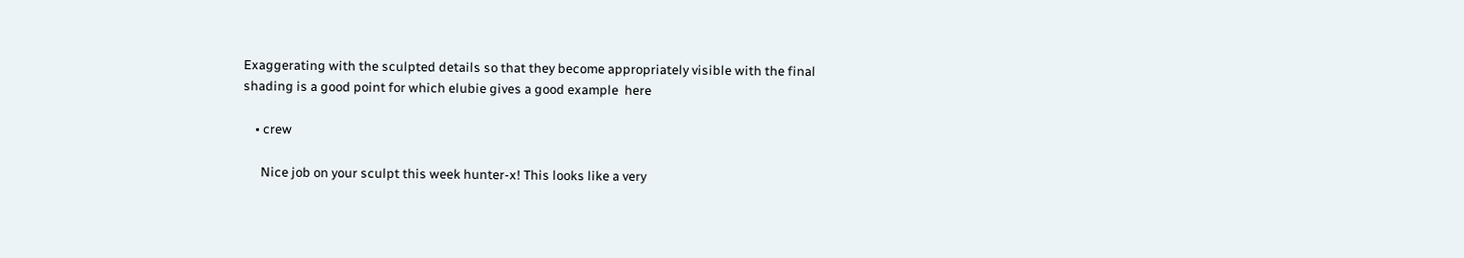Exaggerating with the sculpted details so that they become appropriately visible with the final shading is a good point for which elubie gives a good example  here

    • crew

      Nice job on your sculpt this week hunter-x! This looks like a very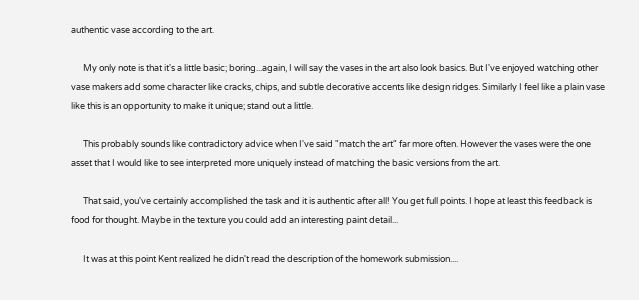authentic vase according to the art.

      My only note is that it's a little basic; boring...again, I will say the vases in the art also look basics. But I've enjoyed watching other vase makers add some character like cracks, chips, and subtle decorative accents like design ridges. Similarly I feel like a plain vase like this is an opportunity to make it unique; stand out a little.

      This probably sounds like contradictory advice when I've said "match the art" far more often. However the vases were the one asset that I would like to see interpreted more uniquely instead of matching the basic versions from the art.

      That said, you've certainly accomplished the task and it is authentic after all! You get full points. I hope at least this feedback is food for thought. Maybe in the texture you could add an interesting paint detail...

      It was at this point Kent realized he didn't read the description of the homework submission....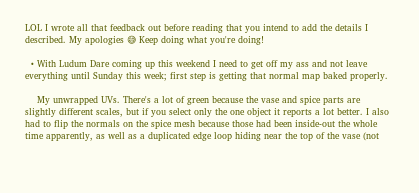LOL I wrote all that feedback out before reading that you intend to add the details I described. My apologies 😅 Keep doing what you're doing!

  • With Ludum Dare coming up this weekend I need to get off my ass and not leave everything until Sunday this week; first step is getting that normal map baked properly.

    My unwrapped UVs. There's a lot of green because the vase and spice parts are slightly different scales, but if you select only the one object it reports a lot better. I also had to flip the normals on the spice mesh because those had been inside-out the whole time apparently, as well as a duplicated edge loop hiding near the top of the vase (not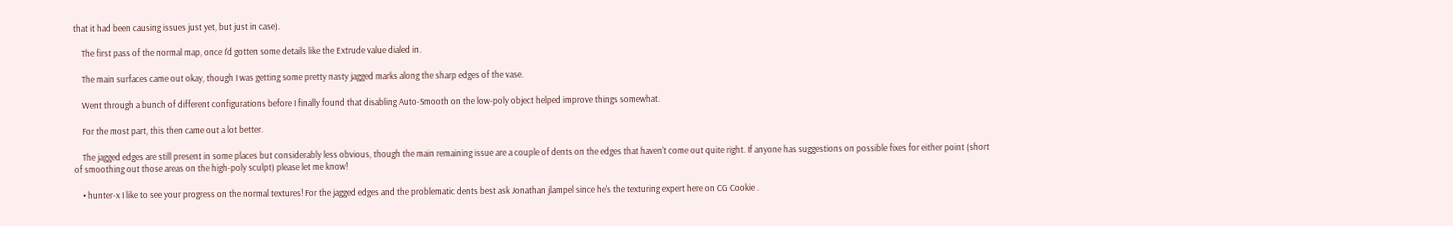that it had been causing issues just yet, but just in case).

    The first pass of the normal map, once I'd gotten some details like the Extrude value dialed in.

    The main surfaces came out okay, though I was getting some pretty nasty jagged marks along the sharp edges of the vase.

    Went through a bunch of different configurations before I finally found that disabling Auto-Smooth on the low-poly object helped improve things somewhat.

    For the most part, this then came out a lot better.

    The jagged edges are still present in some places but considerably less obvious, though the main remaining issue are a couple of dents on the edges that haven't come out quite right. If anyone has suggestions on possible fixes for either point (short of smoothing out those areas on the high-poly sculpt) please let me know!

    • hunter-x I like to see your progress on the normal textures! For the jagged edges and the problematic dents best ask Jonathan jlampel since he's the texturing expert here on CG Cookie .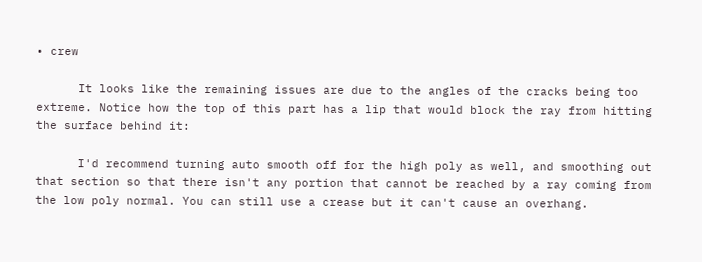• crew

      It looks like the remaining issues are due to the angles of the cracks being too extreme. Notice how the top of this part has a lip that would block the ray from hitting the surface behind it:

      I'd recommend turning auto smooth off for the high poly as well, and smoothing out that section so that there isn't any portion that cannot be reached by a ray coming from the low poly normal. You can still use a crease but it can't cause an overhang.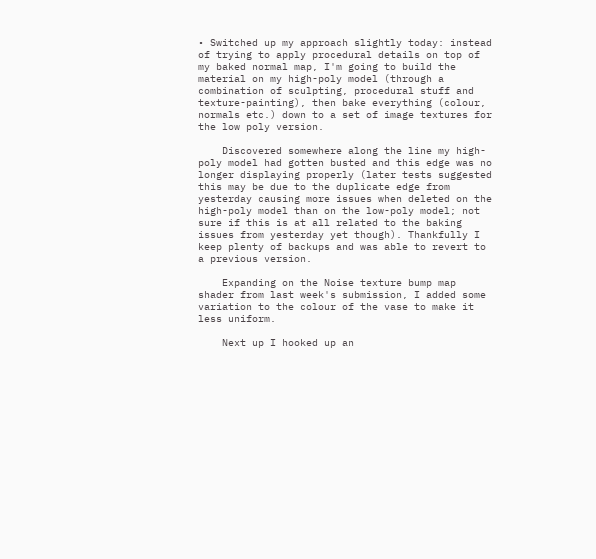• Switched up my approach slightly today: instead of trying to apply procedural details on top of my baked normal map, I'm going to build the material on my high-poly model (through a combination of sculpting, procedural stuff and texture-painting), then bake everything (colour, normals etc.) down to a set of image textures for the low poly version.

    Discovered somewhere along the line my high-poly model had gotten busted and this edge was no longer displaying properly (later tests suggested this may be due to the duplicate edge from yesterday causing more issues when deleted on the high-poly model than on the low-poly model; not sure if this is at all related to the baking issues from yesterday yet though). Thankfully I keep plenty of backups and was able to revert to a previous version.

    Expanding on the Noise texture bump map shader from last week's submission, I added some variation to the colour of the vase to make it less uniform.

    Next up I hooked up an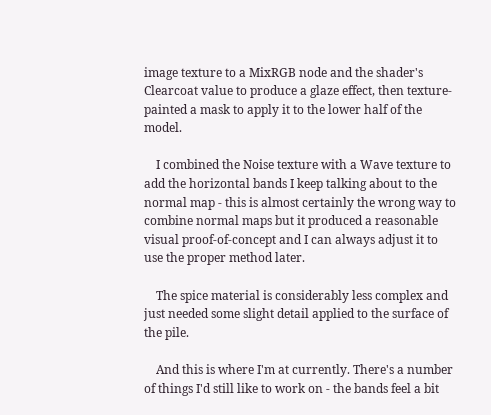image texture to a MixRGB node and the shader's Clearcoat value to produce a glaze effect, then texture-painted a mask to apply it to the lower half of the model.

    I combined the Noise texture with a Wave texture to add the horizontal bands I keep talking about to the normal map - this is almost certainly the wrong way to combine normal maps but it produced a reasonable visual proof-of-concept and I can always adjust it to use the proper method later.

    The spice material is considerably less complex and just needed some slight detail applied to the surface of the pile.

    And this is where I'm at currently. There's a number of things I'd still like to work on - the bands feel a bit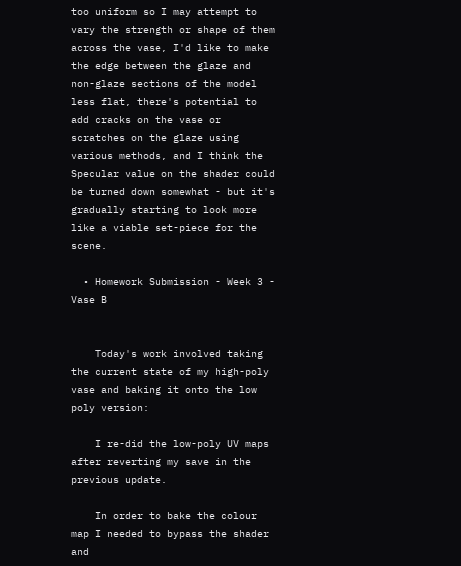too uniform so I may attempt to vary the strength or shape of them across the vase, I'd like to make the edge between the glaze and non-glaze sections of the model less flat, there's potential to add cracks on the vase or scratches on the glaze using various methods, and I think the Specular value on the shader could be turned down somewhat - but it's gradually starting to look more like a viable set-piece for the scene.

  • Homework Submission - Week 3 - Vase B


    Today's work involved taking the current state of my high-poly vase and baking it onto the low poly version:

    I re-did the low-poly UV maps after reverting my save in the previous update.

    In order to bake the colour map I needed to bypass the shader and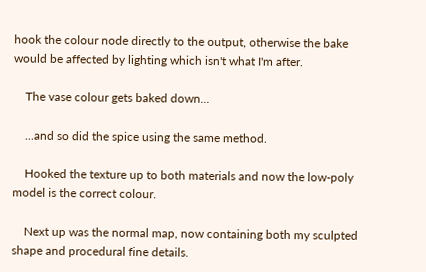hook the colour node directly to the output, otherwise the bake would be affected by lighting which isn't what I'm after.

    The vase colour gets baked down...

    ...and so did the spice using the same method.

    Hooked the texture up to both materials and now the low-poly model is the correct colour.

    Next up was the normal map, now containing both my sculpted shape and procedural fine details.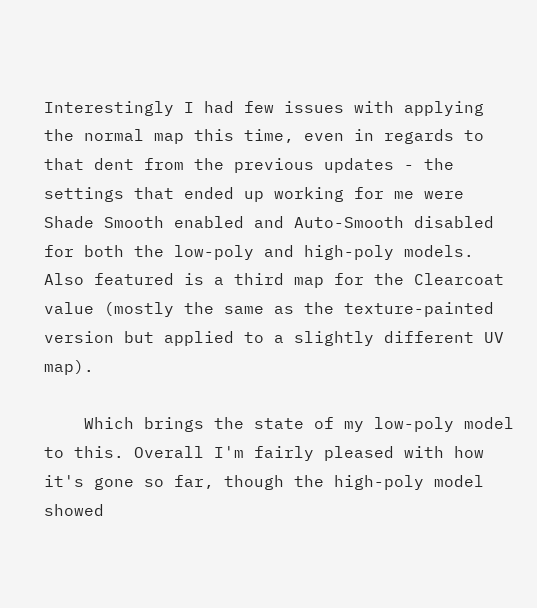Interestingly I had few issues with applying the normal map this time, even in regards to that dent from the previous updates - the settings that ended up working for me were Shade Smooth enabled and Auto-Smooth disabled for both the low-poly and high-poly models. Also featured is a third map for the Clearcoat value (mostly the same as the texture-painted version but applied to a slightly different UV map).

    Which brings the state of my low-poly model to this. Overall I'm fairly pleased with how it's gone so far, though the high-poly model showed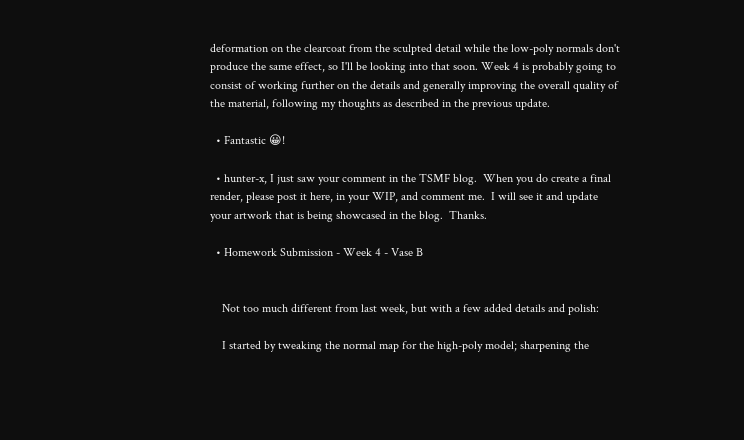deformation on the clearcoat from the sculpted detail while the low-poly normals don't produce the same effect, so I'll be looking into that soon. Week 4 is probably going to consist of working further on the details and generally improving the overall quality of the material, following my thoughts as described in the previous update.

  • Fantastic 😀!

  • hunter-x, I just saw your comment in the TSMF blog.  When you do create a final render, please post it here, in your WIP, and comment me.  I will see it and update your artwork that is being showcased in the blog.  Thanks.

  • Homework Submission - Week 4 - Vase B


    Not too much different from last week, but with a few added details and polish:

    I started by tweaking the normal map for the high-poly model; sharpening the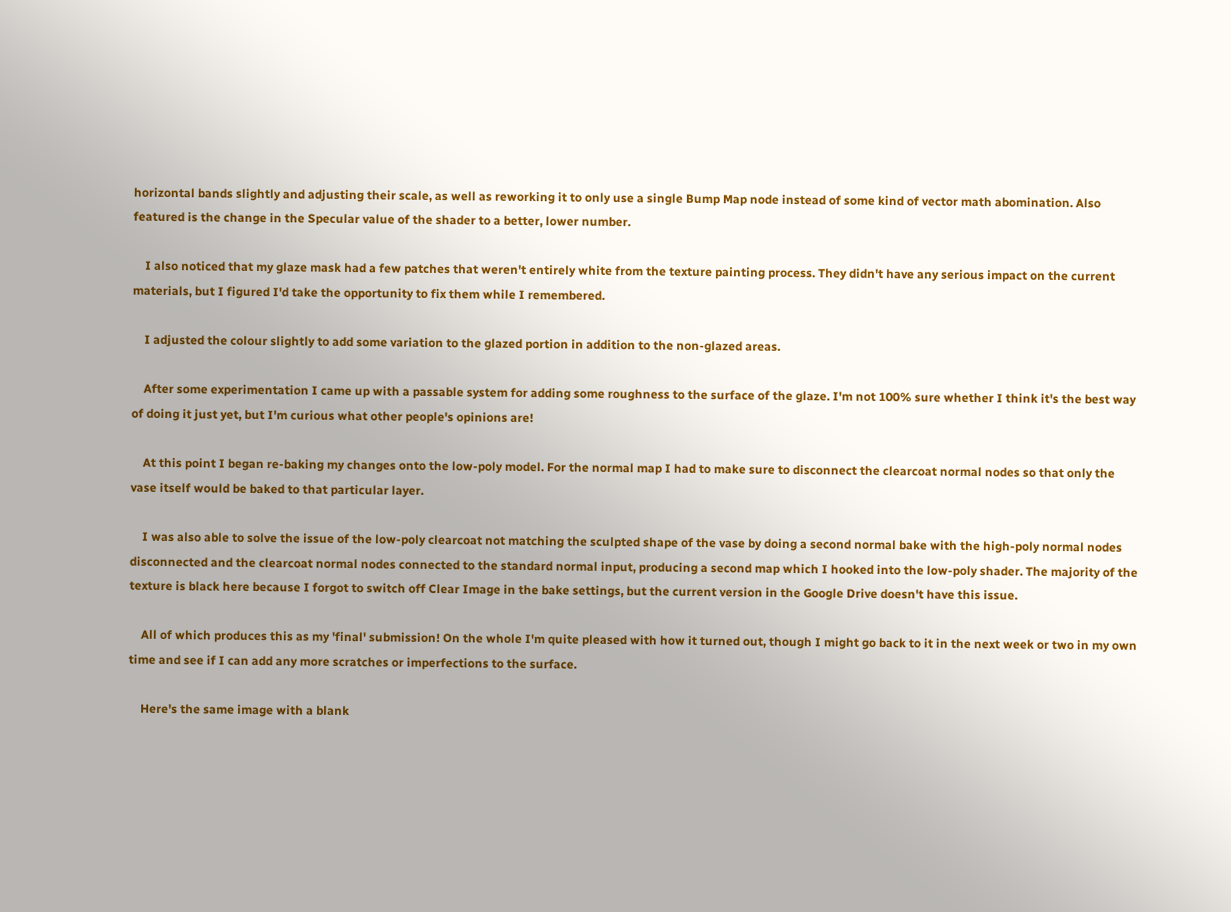horizontal bands slightly and adjusting their scale, as well as reworking it to only use a single Bump Map node instead of some kind of vector math abomination. Also featured is the change in the Specular value of the shader to a better, lower number.

    I also noticed that my glaze mask had a few patches that weren't entirely white from the texture painting process. They didn't have any serious impact on the current materials, but I figured I'd take the opportunity to fix them while I remembered.

    I adjusted the colour slightly to add some variation to the glazed portion in addition to the non-glazed areas.

    After some experimentation I came up with a passable system for adding some roughness to the surface of the glaze. I'm not 100% sure whether I think it's the best way of doing it just yet, but I'm curious what other people's opinions are!

    At this point I began re-baking my changes onto the low-poly model. For the normal map I had to make sure to disconnect the clearcoat normal nodes so that only the vase itself would be baked to that particular layer.

    I was also able to solve the issue of the low-poly clearcoat not matching the sculpted shape of the vase by doing a second normal bake with the high-poly normal nodes disconnected and the clearcoat normal nodes connected to the standard normal input, producing a second map which I hooked into the low-poly shader. The majority of the texture is black here because I forgot to switch off Clear Image in the bake settings, but the current version in the Google Drive doesn't have this issue.

    All of which produces this as my 'final' submission! On the whole I'm quite pleased with how it turned out, though I might go back to it in the next week or two in my own time and see if I can add any more scratches or imperfections to the surface.

    Here's the same image with a blank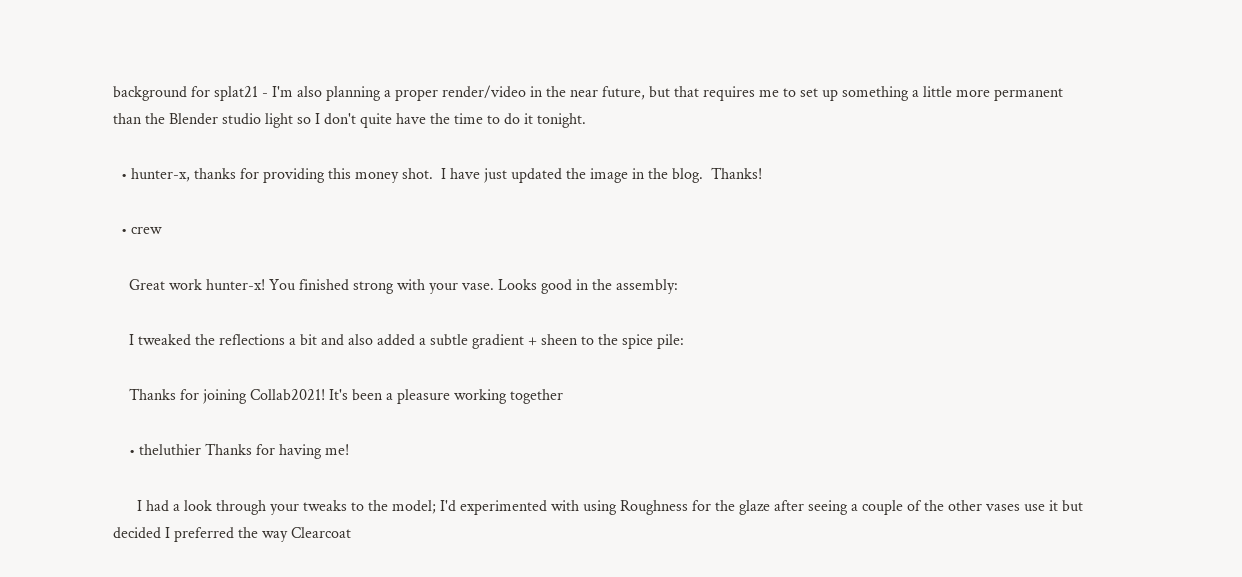background for splat21 - I'm also planning a proper render/video in the near future, but that requires me to set up something a little more permanent than the Blender studio light so I don't quite have the time to do it tonight.

  • hunter-x, thanks for providing this money shot.  I have just updated the image in the blog.  Thanks!

  • crew

    Great work hunter-x! You finished strong with your vase. Looks good in the assembly:

    I tweaked the reflections a bit and also added a subtle gradient + sheen to the spice pile:

    Thanks for joining Collab2021! It's been a pleasure working together

    • theluthier Thanks for having me!

      I had a look through your tweaks to the model; I'd experimented with using Roughness for the glaze after seeing a couple of the other vases use it but decided I preferred the way Clearcoat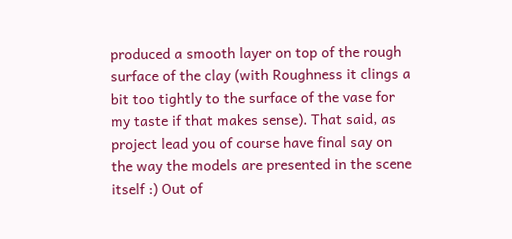produced a smooth layer on top of the rough surface of the clay (with Roughness it clings a bit too tightly to the surface of the vase for my taste if that makes sense). That said, as project lead you of course have final say on the way the models are presented in the scene itself :) Out of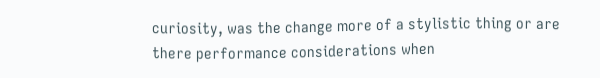curiosity, was the change more of a stylistic thing or are there performance considerations when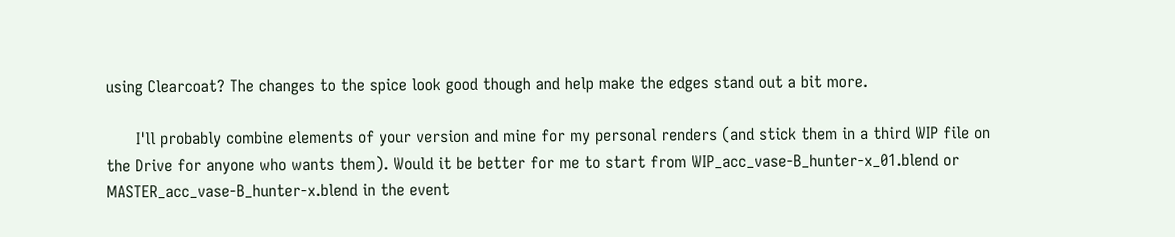using Clearcoat? The changes to the spice look good though and help make the edges stand out a bit more.

      I'll probably combine elements of your version and mine for my personal renders (and stick them in a third WIP file on the Drive for anyone who wants them). Would it be better for me to start from WIP_acc_vase-B_hunter-x_01.blend or MASTER_acc_vase-B_hunter-x.blend in the event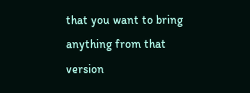that you want to bring anything from that version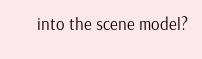into the scene model?